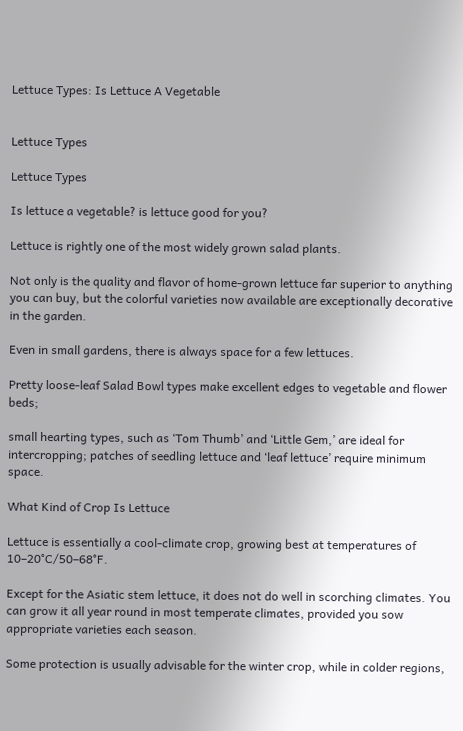Lettuce Types: Is Lettuce A Vegetable


Lettuce Types

Lettuce Types

Is lettuce a vegetable? is lettuce good for you?

Lettuce is rightly one of the most widely grown salad plants.

Not only is the quality and flavor of home-grown lettuce far superior to anything you can buy, but the colorful varieties now available are exceptionally decorative in the garden.

Even in small gardens, there is always space for a few lettuces.

Pretty loose-leaf Salad Bowl types make excellent edges to vegetable and flower beds;

small hearting types, such as ‘Tom Thumb’ and ‘Little Gem,’ are ideal for intercropping; patches of seedling lettuce and ‘leaf lettuce’ require minimum space.

What Kind of Crop Is Lettuce

Lettuce is essentially a cool-climate crop, growing best at temperatures of 10–20°C/50–68°F.

Except for the Asiatic stem lettuce, it does not do well in scorching climates. You can grow it all year round in most temperate climates, provided you sow appropriate varieties each season.

Some protection is usually advisable for the winter crop, while in colder regions,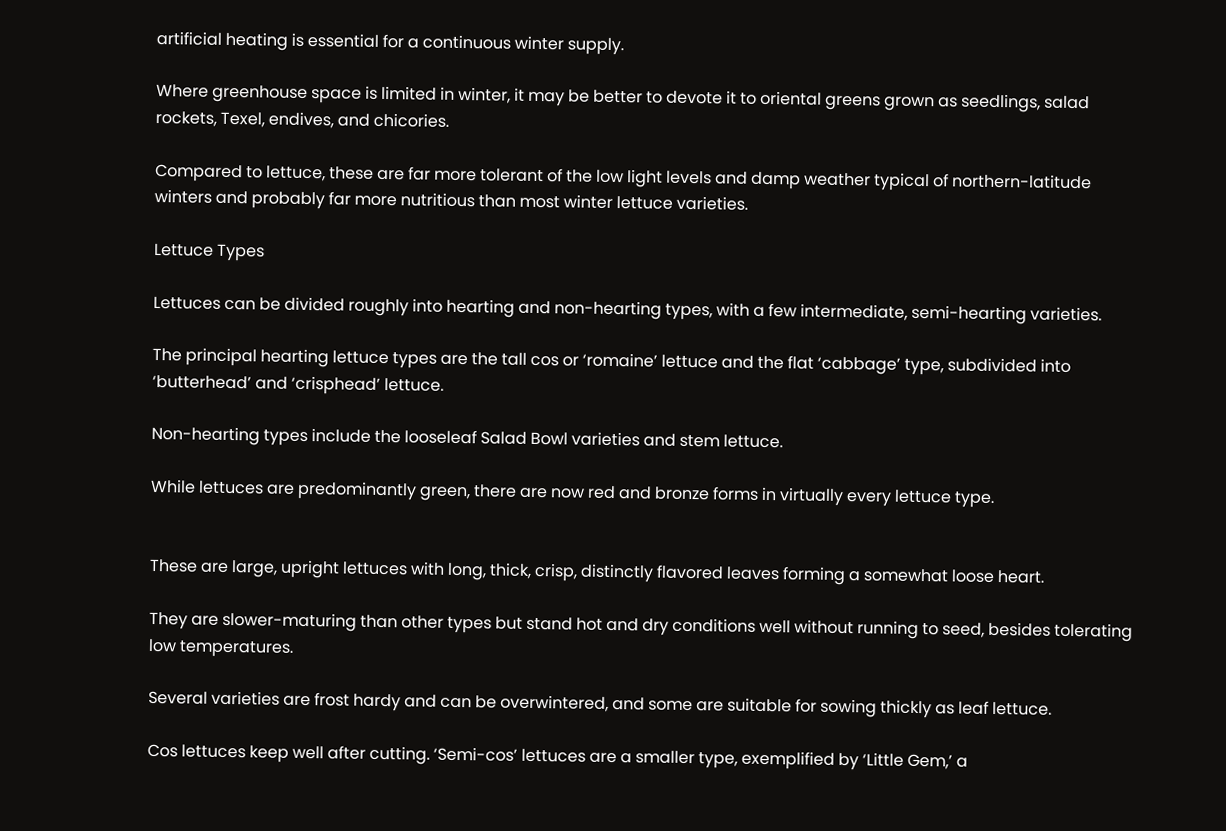artificial heating is essential for a continuous winter supply.

Where greenhouse space is limited in winter, it may be better to devote it to oriental greens grown as seedlings, salad rockets, Texel, endives, and chicories.

Compared to lettuce, these are far more tolerant of the low light levels and damp weather typical of northern-latitude winters and probably far more nutritious than most winter lettuce varieties.

Lettuce Types

Lettuces can be divided roughly into hearting and non-hearting types, with a few intermediate, semi-hearting varieties.

The principal hearting lettuce types are the tall cos or ‘romaine’ lettuce and the flat ‘cabbage’ type, subdivided into ‘butterhead’ and ‘crisphead’ lettuce.

Non-hearting types include the looseleaf Salad Bowl varieties and stem lettuce.

While lettuces are predominantly green, there are now red and bronze forms in virtually every lettuce type.


These are large, upright lettuces with long, thick, crisp, distinctly flavored leaves forming a somewhat loose heart.

They are slower-maturing than other types but stand hot and dry conditions well without running to seed, besides tolerating low temperatures.

Several varieties are frost hardy and can be overwintered, and some are suitable for sowing thickly as leaf lettuce.

Cos lettuces keep well after cutting. ‘Semi-cos’ lettuces are a smaller type, exemplified by ‘Little Gem,’ a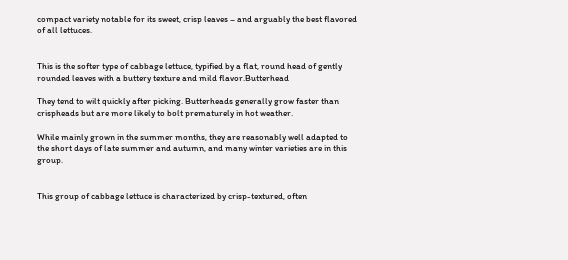compact variety notable for its sweet, crisp leaves – and arguably the best flavored of all lettuces.


This is the softer type of cabbage lettuce, typified by a flat, round head of gently rounded leaves with a buttery texture and mild flavor.Butterhead

They tend to wilt quickly after picking. Butterheads generally grow faster than crispheads but are more likely to bolt prematurely in hot weather.

While mainly grown in the summer months, they are reasonably well adapted to the short days of late summer and autumn, and many winter varieties are in this group.


This group of cabbage lettuce is characterized by crisp-textured, often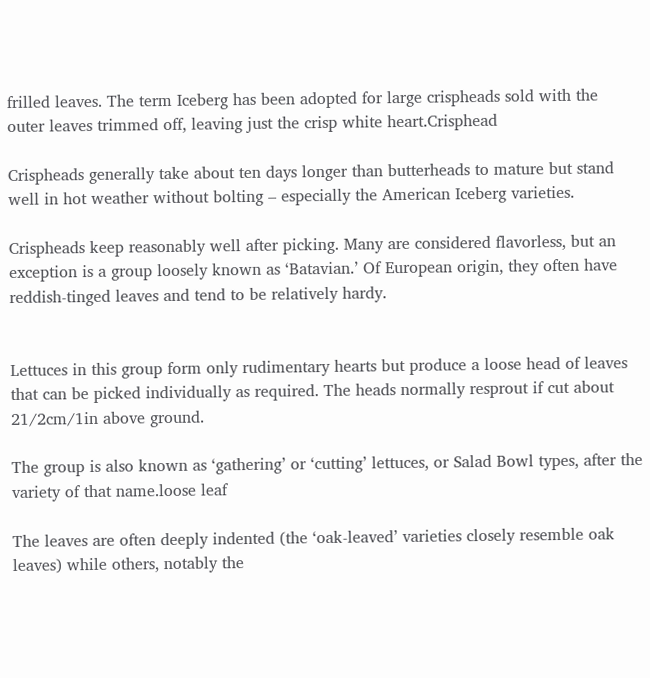frilled leaves. The term Iceberg has been adopted for large crispheads sold with the outer leaves trimmed off, leaving just the crisp white heart.Crisphead

Crispheads generally take about ten days longer than butterheads to mature but stand well in hot weather without bolting – especially the American Iceberg varieties.

Crispheads keep reasonably well after picking. Many are considered flavorless, but an exception is a group loosely known as ‘Batavian.’ Of European origin, they often have reddish-tinged leaves and tend to be relatively hardy.


Lettuces in this group form only rudimentary hearts but produce a loose head of leaves that can be picked individually as required. The heads normally resprout if cut about 21/2cm/1in above ground.

The group is also known as ‘gathering’ or ‘cutting’ lettuces, or Salad Bowl types, after the variety of that name.loose leaf

The leaves are often deeply indented (the ‘oak-leaved’ varieties closely resemble oak leaves) while others, notably the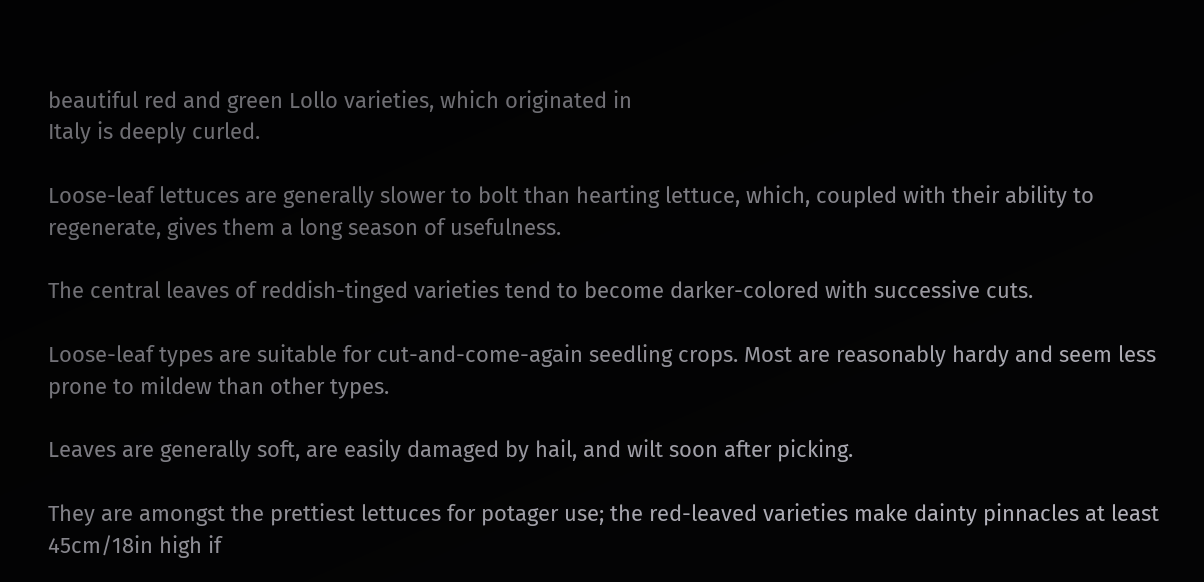beautiful red and green Lollo varieties, which originated in
Italy is deeply curled.

Loose-leaf lettuces are generally slower to bolt than hearting lettuce, which, coupled with their ability to regenerate, gives them a long season of usefulness.

The central leaves of reddish-tinged varieties tend to become darker-colored with successive cuts.

Loose-leaf types are suitable for cut-and-come-again seedling crops. Most are reasonably hardy and seem less prone to mildew than other types.

Leaves are generally soft, are easily damaged by hail, and wilt soon after picking.

They are amongst the prettiest lettuces for potager use; the red-leaved varieties make dainty pinnacles at least 45cm/18in high if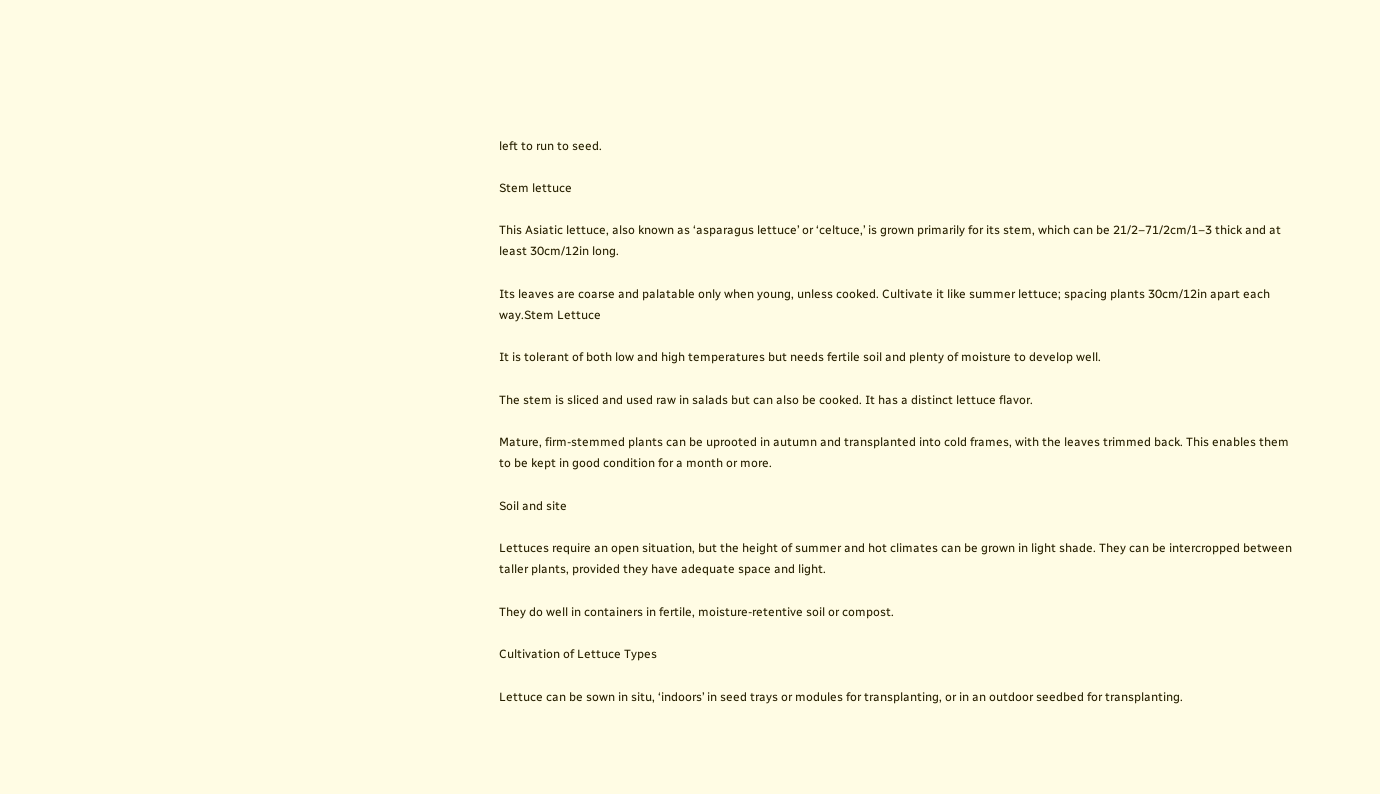left to run to seed.

Stem lettuce

This Asiatic lettuce, also known as ‘asparagus lettuce’ or ‘celtuce,’ is grown primarily for its stem, which can be 21/2–71/2cm/1–3 thick and at least 30cm/12in long.

Its leaves are coarse and palatable only when young, unless cooked. Cultivate it like summer lettuce; spacing plants 30cm/12in apart each way.Stem Lettuce

It is tolerant of both low and high temperatures but needs fertile soil and plenty of moisture to develop well.

The stem is sliced and used raw in salads but can also be cooked. It has a distinct lettuce flavor.

Mature, firm-stemmed plants can be uprooted in autumn and transplanted into cold frames, with the leaves trimmed back. This enables them to be kept in good condition for a month or more.

Soil and site

Lettuces require an open situation, but the height of summer and hot climates can be grown in light shade. They can be intercropped between taller plants, provided they have adequate space and light.

They do well in containers in fertile, moisture-retentive soil or compost.

Cultivation of Lettuce Types

Lettuce can be sown in situ, ‘indoors’ in seed trays or modules for transplanting, or in an outdoor seedbed for transplanting.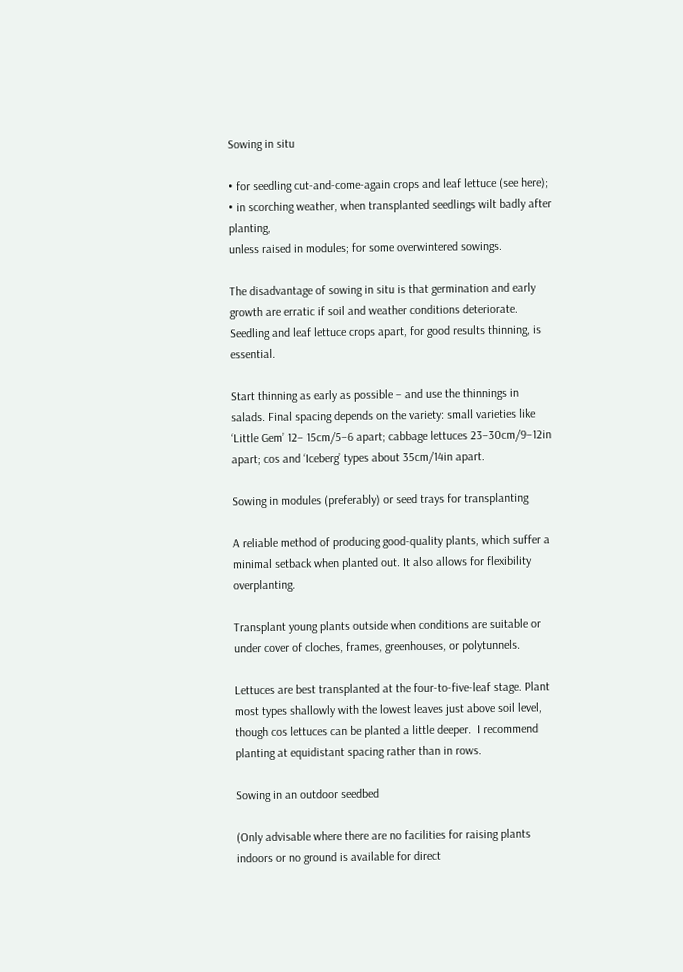Sowing in situ

• for seedling cut-and-come-again crops and leaf lettuce (see here);
• in scorching weather, when transplanted seedlings wilt badly after planting,
unless raised in modules; for some overwintered sowings.

The disadvantage of sowing in situ is that germination and early growth are erratic if soil and weather conditions deteriorate. Seedling and leaf lettuce crops apart, for good results thinning, is essential.

Start thinning as early as possible – and use the thinnings in salads. Final spacing depends on the variety: small varieties like ‘Little Gem’ 12– 15cm/5–6 apart; cabbage lettuces 23–30cm/9–12in apart; cos and ‘Iceberg’ types about 35cm/14in apart.

Sowing in modules (preferably) or seed trays for transplanting

A reliable method of producing good-quality plants, which suffer a minimal setback when planted out. It also allows for flexibility overplanting.

Transplant young plants outside when conditions are suitable or under cover of cloches, frames, greenhouses, or polytunnels.

Lettuces are best transplanted at the four-to-five-leaf stage. Plant most types shallowly with the lowest leaves just above soil level, though cos lettuces can be planted a little deeper.  I recommend planting at equidistant spacing rather than in rows.

Sowing in an outdoor seedbed

(Only advisable where there are no facilities for raising plants indoors or no ground is available for direct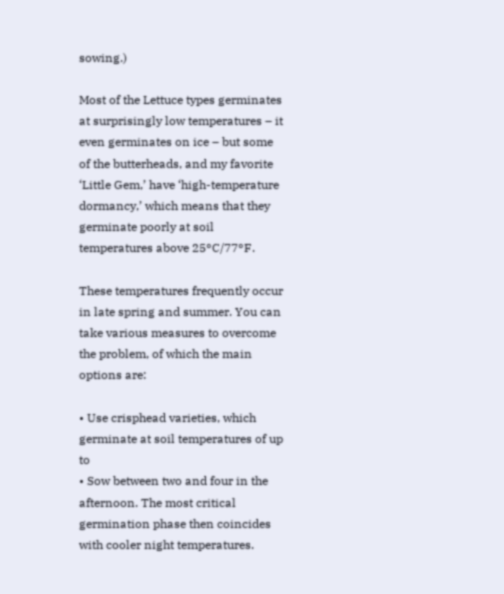sowing.)

Most of the Lettuce types germinates at surprisingly low temperatures – it even germinates on ice – but some of the butterheads, and my favorite ‘Little Gem,’ have ‘high-temperature dormancy,’ which means that they germinate poorly at soil temperatures above 25°C/77°F.

These temperatures frequently occur in late spring and summer. You can take various measures to overcome the problem, of which the main options are:

• Use crisphead varieties, which germinate at soil temperatures of up to
• Sow between two and four in the afternoon. The most critical germination phase then coincides with cooler night temperatures.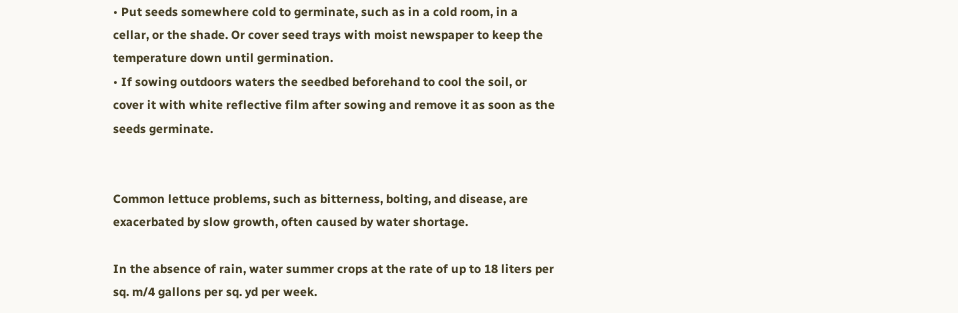• Put seeds somewhere cold to germinate, such as in a cold room, in a cellar, or the shade. Or cover seed trays with moist newspaper to keep the temperature down until germination.
• If sowing outdoors waters the seedbed beforehand to cool the soil, or cover it with white reflective film after sowing and remove it as soon as the seeds germinate.


Common lettuce problems, such as bitterness, bolting, and disease, are exacerbated by slow growth, often caused by water shortage.

In the absence of rain, water summer crops at the rate of up to 18 liters per sq. m/4 gallons per sq. yd per week.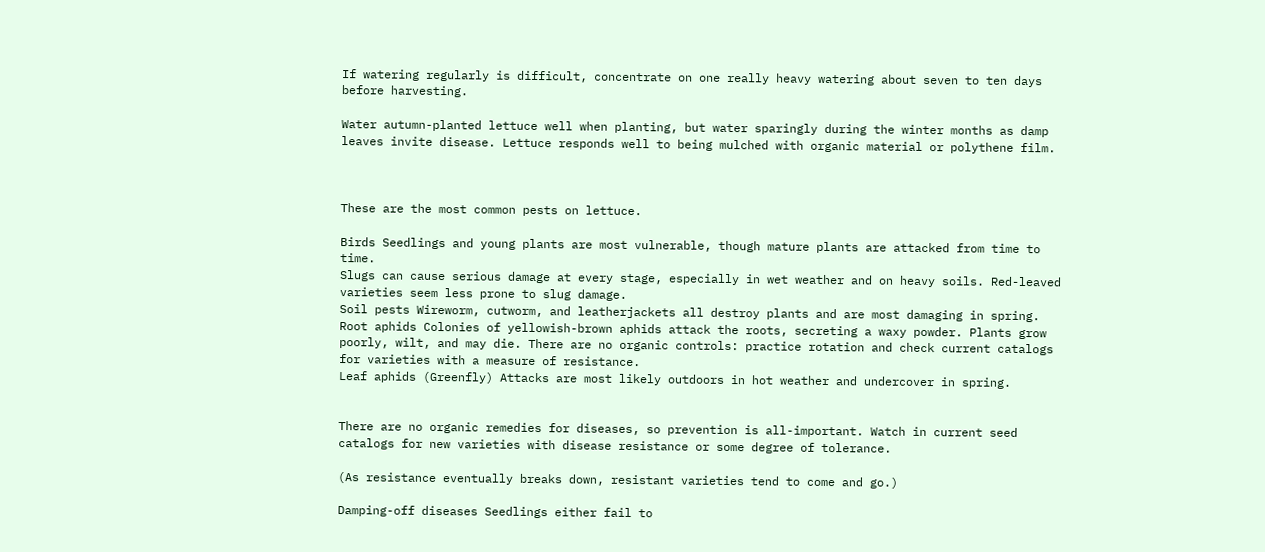If watering regularly is difficult, concentrate on one really heavy watering about seven to ten days before harvesting.

Water autumn-planted lettuce well when planting, but water sparingly during the winter months as damp leaves invite disease. Lettuce responds well to being mulched with organic material or polythene film.



These are the most common pests on lettuce.

Birds Seedlings and young plants are most vulnerable, though mature plants are attacked from time to time.
Slugs can cause serious damage at every stage, especially in wet weather and on heavy soils. Red-leaved varieties seem less prone to slug damage.
Soil pests Wireworm, cutworm, and leatherjackets all destroy plants and are most damaging in spring.
Root aphids Colonies of yellowish-brown aphids attack the roots, secreting a waxy powder. Plants grow poorly, wilt, and may die. There are no organic controls: practice rotation and check current catalogs for varieties with a measure of resistance.
Leaf aphids (Greenfly) Attacks are most likely outdoors in hot weather and undercover in spring.


There are no organic remedies for diseases, so prevention is all-important. Watch in current seed catalogs for new varieties with disease resistance or some degree of tolerance.

(As resistance eventually breaks down, resistant varieties tend to come and go.)

Damping-off diseases Seedlings either fail to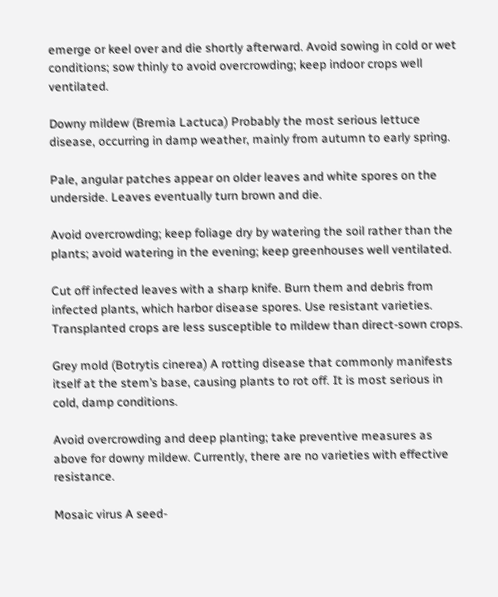emerge or keel over and die shortly afterward. Avoid sowing in cold or wet conditions; sow thinly to avoid overcrowding; keep indoor crops well ventilated.

Downy mildew (Bremia Lactuca) Probably the most serious lettuce disease, occurring in damp weather, mainly from autumn to early spring.

Pale, angular patches appear on older leaves and white spores on the underside. Leaves eventually turn brown and die.

Avoid overcrowding; keep foliage dry by watering the soil rather than the plants; avoid watering in the evening; keep greenhouses well ventilated.

Cut off infected leaves with a sharp knife. Burn them and debris from infected plants, which harbor disease spores. Use resistant varieties. Transplanted crops are less susceptible to mildew than direct-sown crops.

Grey mold (Botrytis cinerea) A rotting disease that commonly manifests itself at the stem’s base, causing plants to rot off. It is most serious in cold, damp conditions.

Avoid overcrowding and deep planting; take preventive measures as above for downy mildew. Currently, there are no varieties with effective resistance.

Mosaic virus A seed-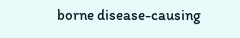borne disease-causing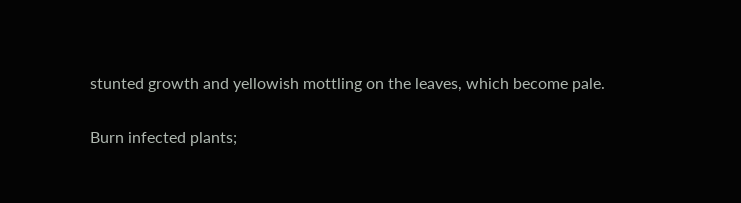stunted growth and yellowish mottling on the leaves, which become pale.

Burn infected plants;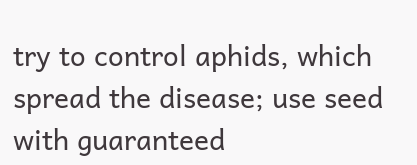try to control aphids, which spread the disease; use seed with guaranteed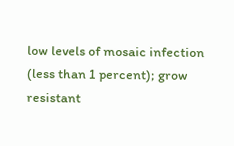low levels of mosaic infection (less than 1 percent); grow resistant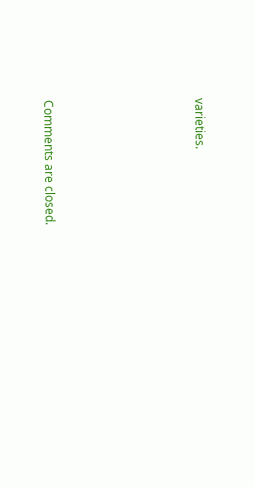varieties.






Comments are closed.